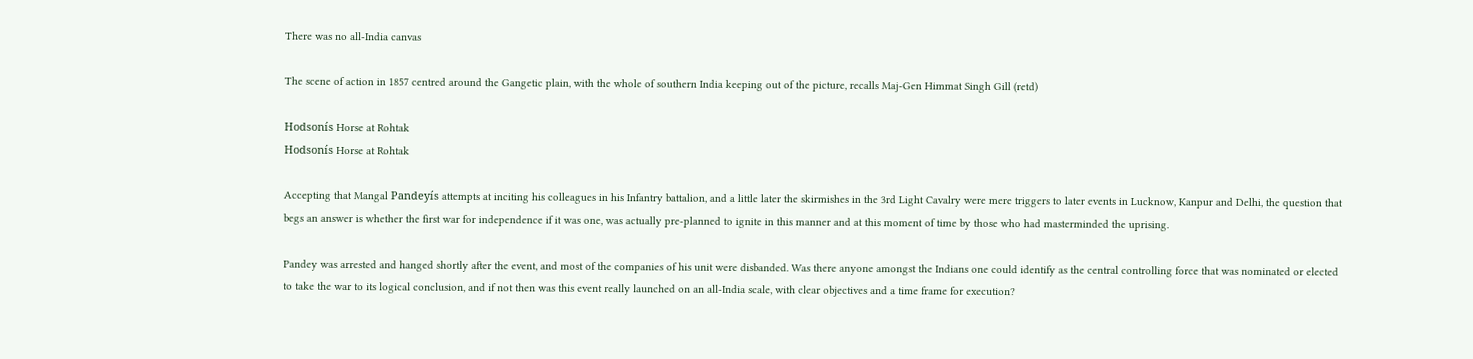There was no all-India canvas

The scene of action in 1857 centred around the Gangetic plain, with the whole of southern India keeping out of the picture, recalls Maj-Gen Himmat Singh Gill (retd)

Hodsonís Horse at Rohtak
Hodsonís Horse at Rohtak

Accepting that Mangal Pandeyís attempts at inciting his colleagues in his Infantry battalion, and a little later the skirmishes in the 3rd Light Cavalry were mere triggers to later events in Lucknow, Kanpur and Delhi, the question that begs an answer is whether the first war for independence if it was one, was actually pre-planned to ignite in this manner and at this moment of time by those who had masterminded the uprising.

Pandey was arrested and hanged shortly after the event, and most of the companies of his unit were disbanded. Was there anyone amongst the Indians one could identify as the central controlling force that was nominated or elected to take the war to its logical conclusion, and if not then was this event really launched on an all-India scale, with clear objectives and a time frame for execution?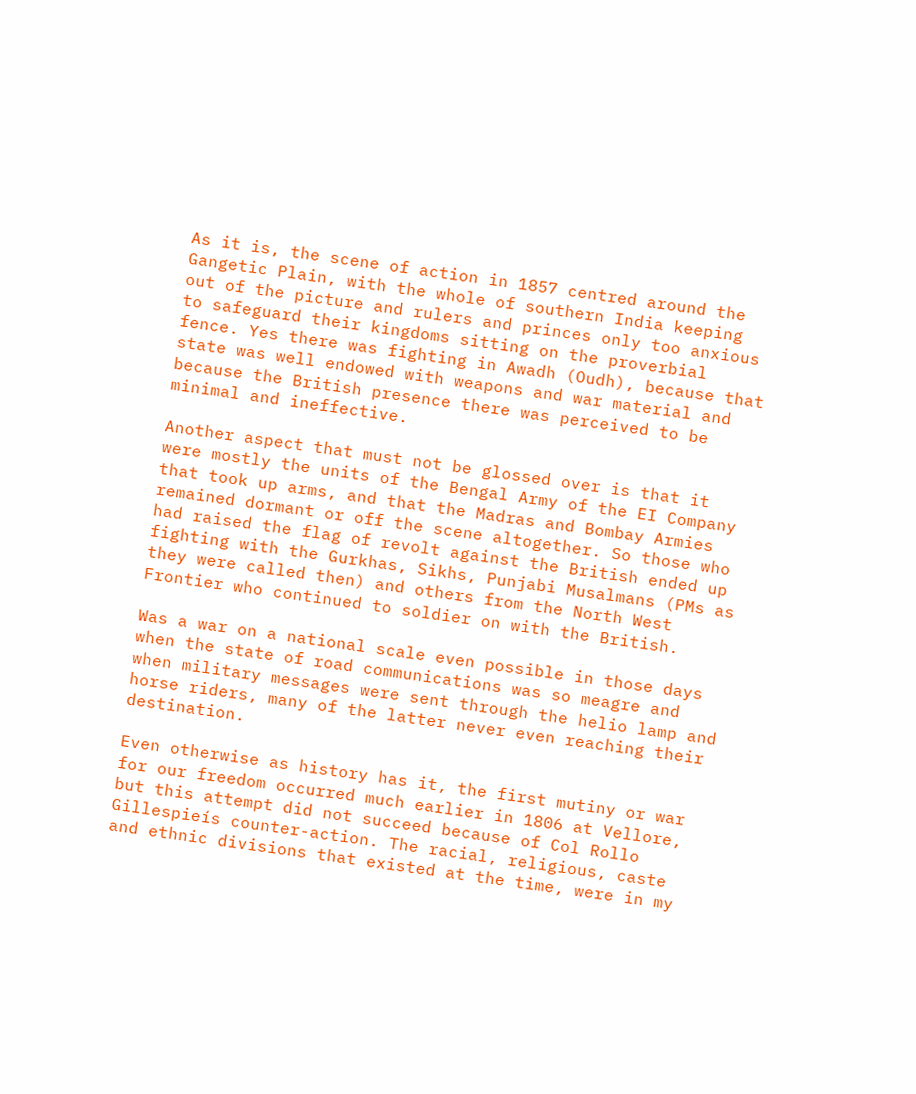As it is, the scene of action in 1857 centred around the Gangetic Plain, with the whole of southern India keeping out of the picture and rulers and princes only too anxious to safeguard their kingdoms sitting on the proverbial fence. Yes there was fighting in Awadh (Oudh), because that state was well endowed with weapons and war material and because the British presence there was perceived to be minimal and ineffective.

Another aspect that must not be glossed over is that it were mostly the units of the Bengal Army of the EI Company that took up arms, and that the Madras and Bombay Armies remained dormant or off the scene altogether. So those who had raised the flag of revolt against the British ended up fighting with the Gurkhas, Sikhs, Punjabi Musalmans (PMs as they were called then) and others from the North West Frontier who continued to soldier on with the British.

Was a war on a national scale even possible in those days when the state of road communications was so meagre and when military messages were sent through the helio lamp and horse riders, many of the latter never even reaching their destination.

Even otherwise as history has it, the first mutiny or war for our freedom occurred much earlier in 1806 at Vellore, but this attempt did not succeed because of Col Rollo Gillespieís counter-action. The racial, religious, caste and ethnic divisions that existed at the time, were in my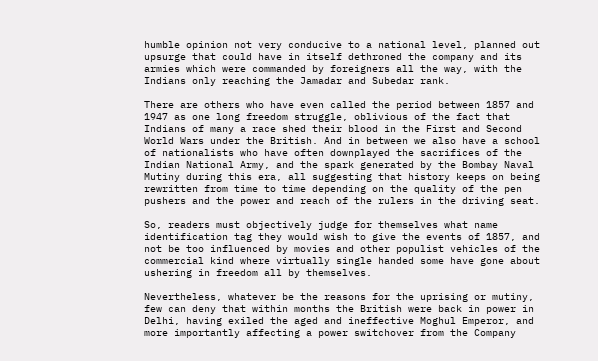humble opinion not very conducive to a national level, planned out upsurge that could have in itself dethroned the company and its armies which were commanded by foreigners all the way, with the Indians only reaching the Jamadar and Subedar rank.

There are others who have even called the period between 1857 and 1947 as one long freedom struggle, oblivious of the fact that Indians of many a race shed their blood in the First and Second World Wars under the British. And in between we also have a school of nationalists who have often downplayed the sacrifices of the Indian National Army, and the spark generated by the Bombay Naval Mutiny during this era, all suggesting that history keeps on being rewritten from time to time depending on the quality of the pen pushers and the power and reach of the rulers in the driving seat.

So, readers must objectively judge for themselves what name identification tag they would wish to give the events of 1857, and not be too influenced by movies and other populist vehicles of the commercial kind where virtually single handed some have gone about ushering in freedom all by themselves.

Nevertheless, whatever be the reasons for the uprising or mutiny, few can deny that within months the British were back in power in Delhi, having exiled the aged and ineffective Moghul Emperor, and more importantly affecting a power switchover from the Company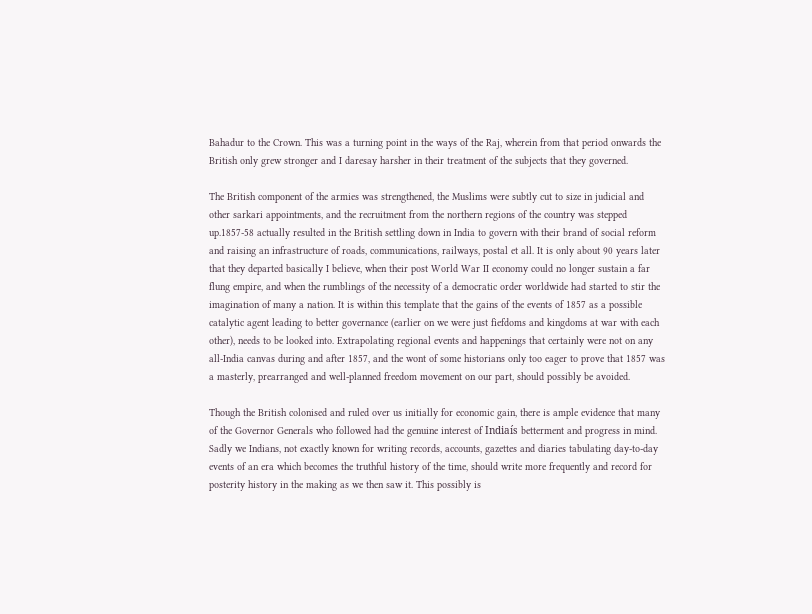Bahadur to the Crown. This was a turning point in the ways of the Raj, wherein from that period onwards the British only grew stronger and I daresay harsher in their treatment of the subjects that they governed.

The British component of the armies was strengthened, the Muslims were subtly cut to size in judicial and other sarkari appointments, and the recruitment from the northern regions of the country was stepped up.1857-58 actually resulted in the British settling down in India to govern with their brand of social reform and raising an infrastructure of roads, communications, railways, postal et all. It is only about 90 years later that they departed basically I believe, when their post World War II economy could no longer sustain a far flung empire, and when the rumblings of the necessity of a democratic order worldwide had started to stir the imagination of many a nation. It is within this template that the gains of the events of 1857 as a possible catalytic agent leading to better governance (earlier on we were just fiefdoms and kingdoms at war with each other), needs to be looked into. Extrapolating regional events and happenings that certainly were not on any all-India canvas during and after 1857, and the wont of some historians only too eager to prove that 1857 was a masterly, prearranged and well-planned freedom movement on our part, should possibly be avoided.

Though the British colonised and ruled over us initially for economic gain, there is ample evidence that many of the Governor Generals who followed had the genuine interest of Indiaís betterment and progress in mind. Sadly we Indians, not exactly known for writing records, accounts, gazettes and diaries tabulating day-to-day events of an era which becomes the truthful history of the time, should write more frequently and record for posterity history in the making as we then saw it. This possibly is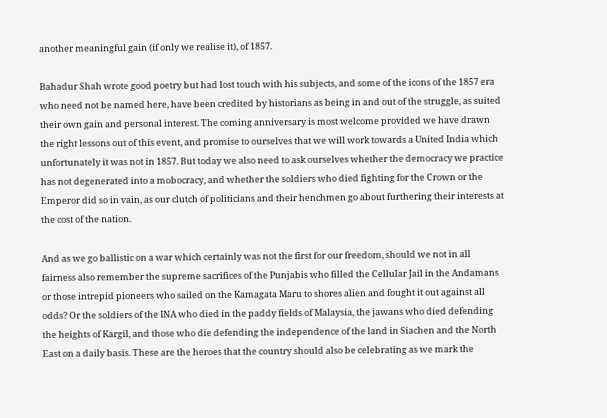another meaningful gain (if only we realise it), of 1857.

Bahadur Shah wrote good poetry but had lost touch with his subjects, and some of the icons of the 1857 era who need not be named here, have been credited by historians as being in and out of the struggle, as suited their own gain and personal interest. The coming anniversary is most welcome provided we have drawn the right lessons out of this event, and promise to ourselves that we will work towards a United India which unfortunately it was not in 1857. But today we also need to ask ourselves whether the democracy we practice has not degenerated into a mobocracy, and whether the soldiers who died fighting for the Crown or the Emperor did so in vain, as our clutch of politicians and their henchmen go about furthering their interests at the cost of the nation.

And as we go ballistic on a war which certainly was not the first for our freedom, should we not in all fairness also remember the supreme sacrifices of the Punjabis who filled the Cellular Jail in the Andamans or those intrepid pioneers who sailed on the Kamagata Maru to shores alien and fought it out against all odds? Or the soldiers of the INA who died in the paddy fields of Malaysia, the jawans who died defending the heights of Kargil, and those who die defending the independence of the land in Siachen and the North East on a daily basis. These are the heroes that the country should also be celebrating as we mark the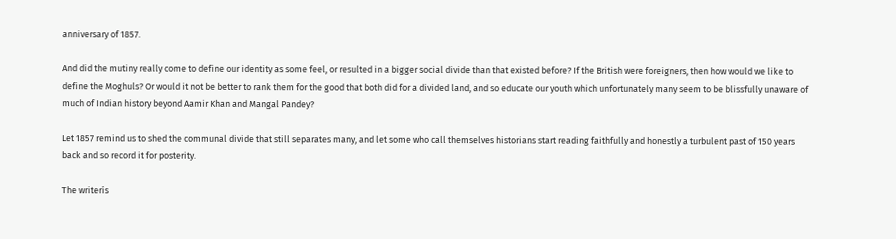anniversary of 1857.

And did the mutiny really come to define our identity as some feel, or resulted in a bigger social divide than that existed before? If the British were foreigners, then how would we like to define the Moghuls? Or would it not be better to rank them for the good that both did for a divided land, and so educate our youth which unfortunately many seem to be blissfully unaware of much of Indian history beyond Aamir Khan and Mangal Pandey?

Let 1857 remind us to shed the communal divide that still separates many, and let some who call themselves historians start reading faithfully and honestly a turbulent past of 150 years back and so record it for posterity.

The writerís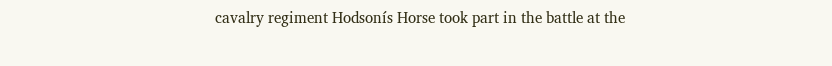cavalry regiment Hodsonís Horse took part in the battle at the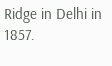Ridge in Delhi in 1857.